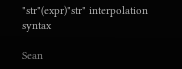"str"(expr)"str" interpolation syntax

Sean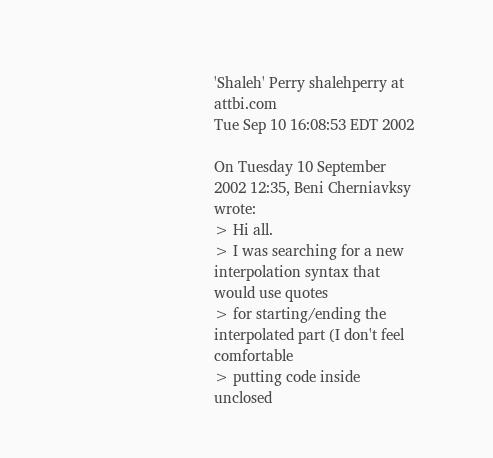'Shaleh' Perry shalehperry at attbi.com
Tue Sep 10 16:08:53 EDT 2002

On Tuesday 10 September 2002 12:35, Beni Cherniavksy wrote:
> Hi all.
> I was searching for a new interpolation syntax that would use quotes
> for starting/ending the interpolated part (I don't feel comfortable
> putting code inside unclosed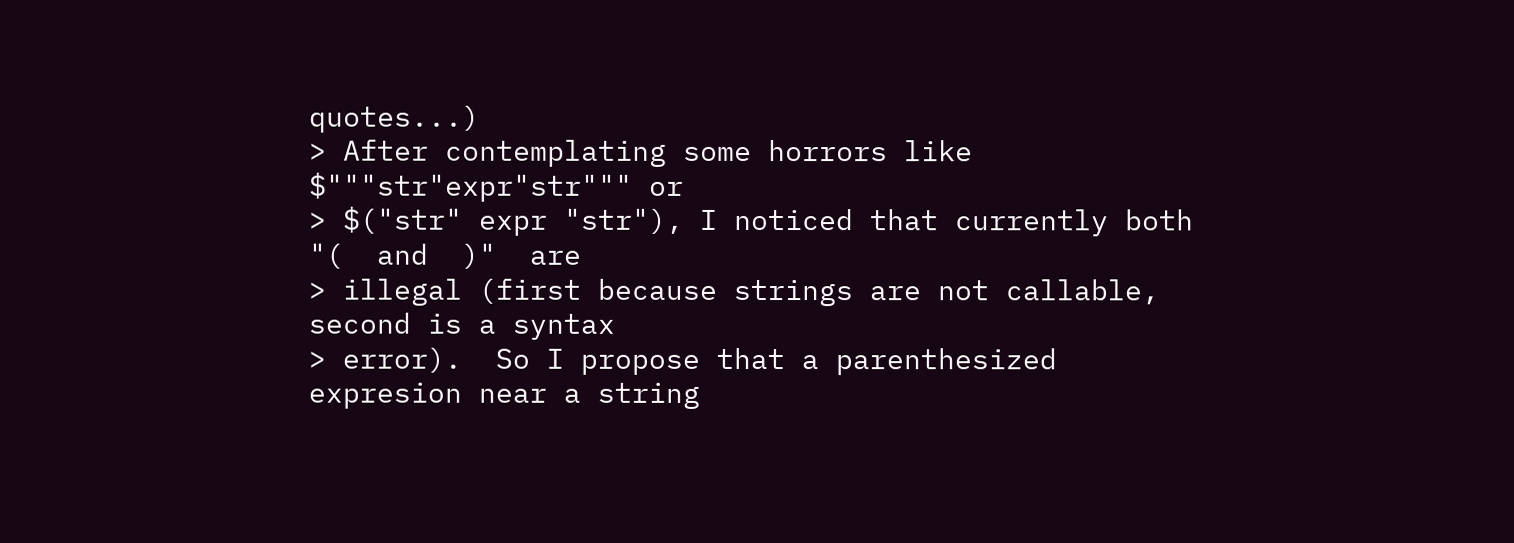quotes...)
> After contemplating some horrors like $"""str"expr"str""" or
> $("str" expr "str"), I noticed that currently both  "(  and  )"  are
> illegal (first because strings are not callable, second is a syntax
> error).  So I propose that a parenthesized expresion near a string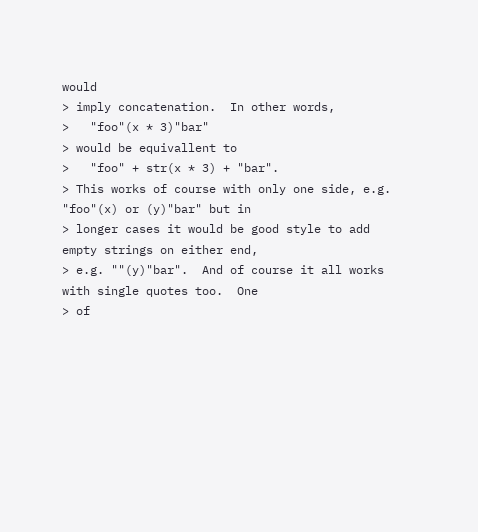would
> imply concatenation.  In other words,
>   "foo"(x * 3)"bar"
> would be equivallent to
>   "foo" + str(x * 3) + "bar".
> This works of course with only one side, e.g. "foo"(x) or (y)"bar" but in
> longer cases it would be good style to add empty strings on either end,
> e.g. ""(y)"bar".  And of course it all works with single quotes too.  One
> of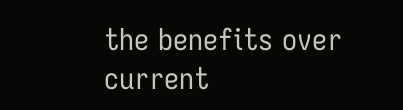the benefits over current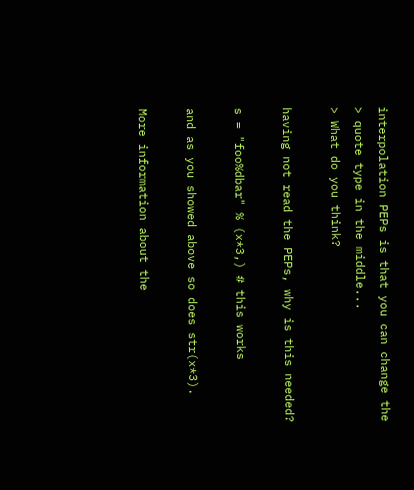interpolation PEPs is that you can change the
> quote type in the middle...
> What do you think?

having not read the PEPs, why is this needed?

s = "foo%dbar" % (x*3,) # this works

and as you showed above so does str(x*3).

More information about the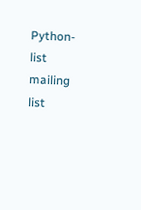Python-list mailing list